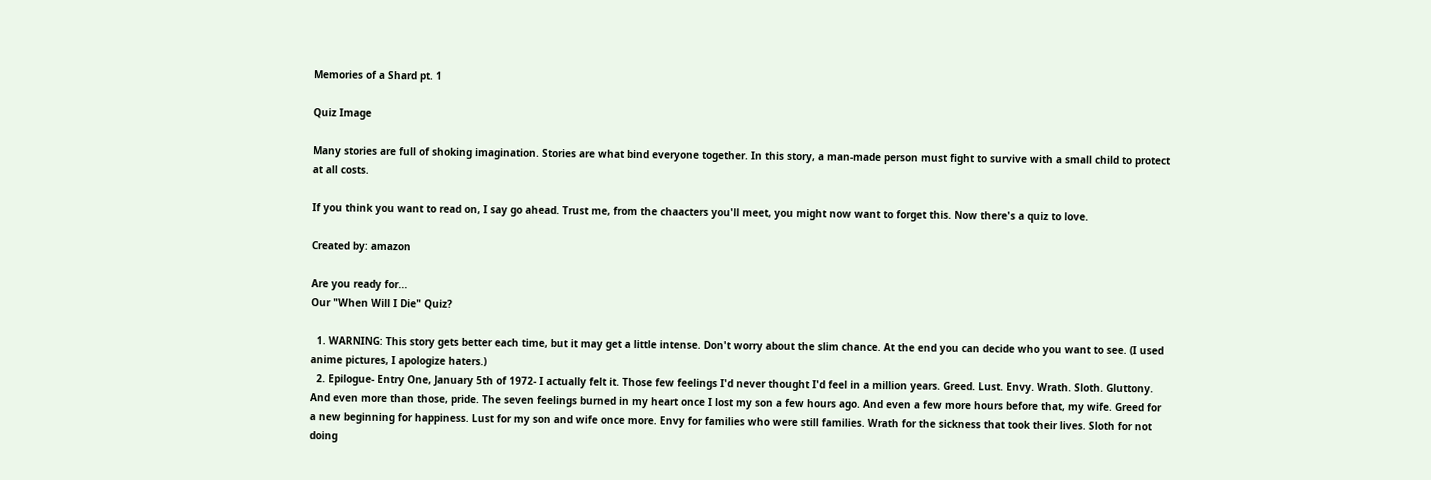Memories of a Shard pt. 1

Quiz Image

Many stories are full of shoking imagination. Stories are what bind everyone together. In this story, a man-made person must fight to survive with a small child to protect at all costs.

If you think you want to read on, I say go ahead. Trust me, from the chaacters you'll meet, you might now want to forget this. Now there's a quiz to love.

Created by: amazon

Are you ready for...
Our "When Will I Die" Quiz?

  1. WARNING: This story gets better each time, but it may get a little intense. Don't worry about the slim chance. At the end you can decide who you want to see. (I used anime pictures, I apologize haters.)
  2. Epilogue- Entry One, January 5th of 1972- I actually felt it. Those few feelings I'd never thought I'd feel in a million years. Greed. Lust. Envy. Wrath. Sloth. Gluttony. And even more than those, pride. The seven feelings burned in my heart once I lost my son a few hours ago. And even a few more hours before that, my wife. Greed for a new beginning for happiness. Lust for my son and wife once more. Envy for families who were still families. Wrath for the sickness that took their lives. Sloth for not doing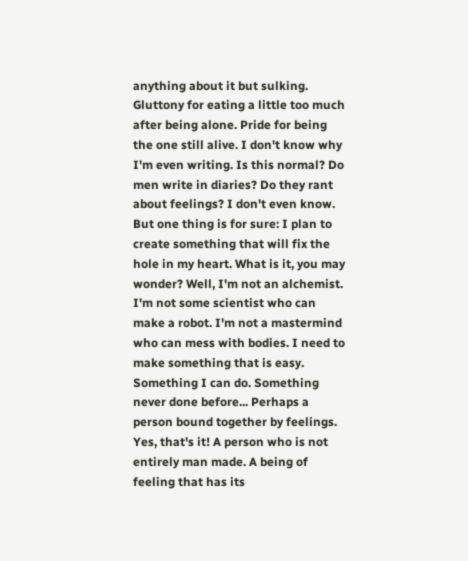anything about it but sulking. Gluttony for eating a little too much after being alone. Pride for being the one still alive. I don't know why I'm even writing. Is this normal? Do men write in diaries? Do they rant about feelings? I don't even know. But one thing is for sure: I plan to create something that will fix the hole in my heart. What is it, you may wonder? Well, I'm not an alchemist. I'm not some scientist who can make a robot. I'm not a mastermind who can mess with bodies. I need to make something that is easy. Something I can do. Something never done before... Perhaps a person bound together by feelings. Yes, that's it! A person who is not entirely man made. A being of feeling that has its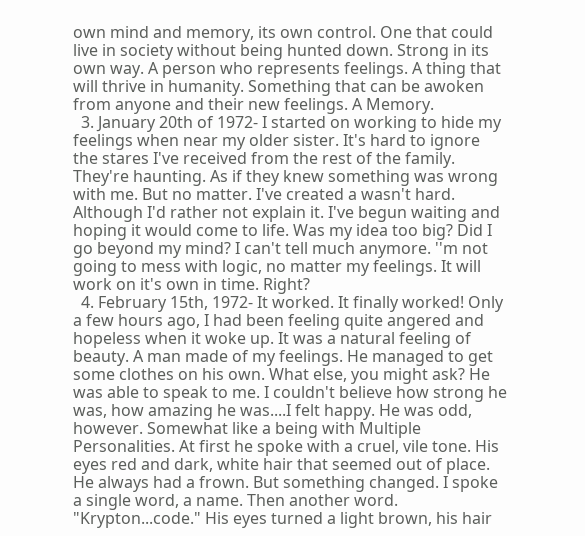own mind and memory, its own control. One that could live in society without being hunted down. Strong in its own way. A person who represents feelings. A thing that will thrive in humanity. Something that can be awoken from anyone and their new feelings. A Memory.
  3. January 20th of 1972- I started on working to hide my feelings when near my older sister. It's hard to ignore the stares I've received from the rest of the family. They're haunting. As if they knew something was wrong with me. But no matter. I've created a wasn't hard. Although I'd rather not explain it. I've begun waiting and hoping it would come to life. Was my idea too big? Did I go beyond my mind? I can't tell much anymore. ''m not going to mess with logic, no matter my feelings. It will work on it's own in time. Right?
  4. February 15th, 1972- It worked. It finally worked! Only a few hours ago, I had been feeling quite angered and hopeless when it woke up. It was a natural feeling of beauty. A man made of my feelings. He managed to get some clothes on his own. What else, you might ask? He was able to speak to me. I couldn't believe how strong he was, how amazing he was....I felt happy. He was odd, however. Somewhat like a being with Multiple Personalities. At first he spoke with a cruel, vile tone. His eyes red and dark, white hair that seemed out of place. He always had a frown. But something changed. I spoke a single word, a name. Then another word. "Krypton...code." His eyes turned a light brown, his hair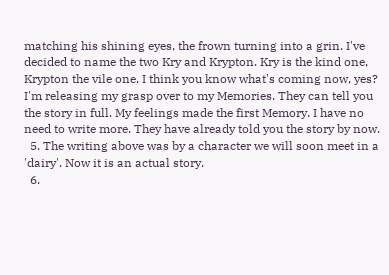matching his shining eyes, the frown turning into a grin. I've decided to name the two Kry and Krypton. Kry is the kind one, Krypton the vile one. I think you know what's coming now, yes? I'm releasing my grasp over to my Memories. They can tell you the story in full. My feelings made the first Memory. I have no need to write more. They have already told you the story by now.
  5. The writing above was by a character we will soon meet in a 'dairy'. Now it is an actual story.
  6.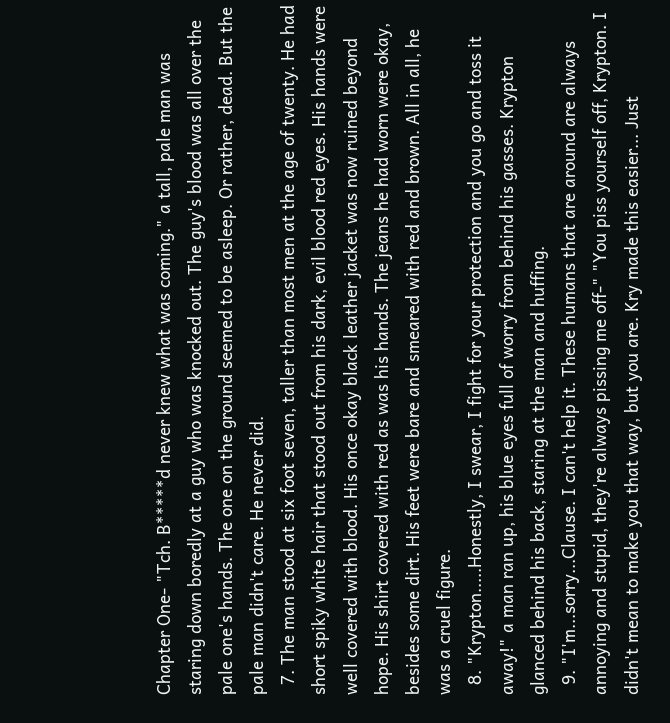Chapter One- "Tch. B*****d never knew what was coming." a tall, pale man was staring down boredly at a guy who was knocked out. The guy's blood was all over the pale one's hands. The one on the ground seemed to be asleep. Or rather, dead. But the pale man didn't care. He never did.
  7. The man stood at six foot seven, taller than most men at the age of twenty. He had short spiky white hair that stood out from his dark, evil blood red eyes. His hands were well covered with blood. His once okay black leather jacket was now ruined beyond hope. His shirt covered with red as was his hands. The jeans he had worn were okay, besides some dirt. His feet were bare and smeared with red and brown. All in all, he was a cruel figure.
  8. "Krypton.....Honestly, I swear, I fight for your protection and you go and toss it away!" a man ran up, his blue eyes full of worry from behind his gasses. Krypton glanced behind his back, staring at the man and huffing.
  9. "I'm...sorry...Clause. I can't help it. These humans that are around are always annoying and stupid, they're always pissing me off-" "You piss yourself off, Krypton. I didn't mean to make you that way, but you are. Kry made this easier... Just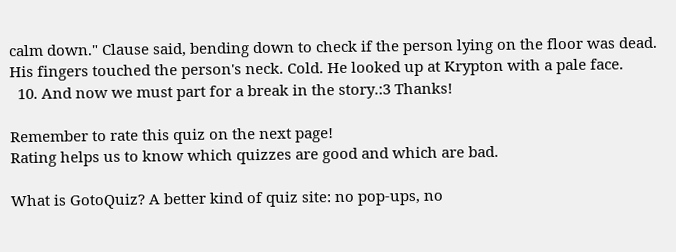calm down." Clause said, bending down to check if the person lying on the floor was dead. His fingers touched the person's neck. Cold. He looked up at Krypton with a pale face.
  10. And now we must part for a break in the story.:3 Thanks!

Remember to rate this quiz on the next page!
Rating helps us to know which quizzes are good and which are bad.

What is GotoQuiz? A better kind of quiz site: no pop-ups, no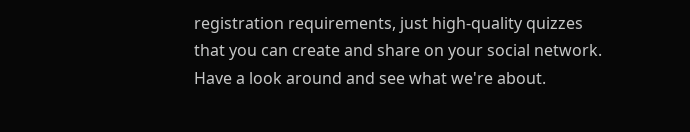registration requirements, just high-quality quizzes that you can create and share on your social network. Have a look around and see what we're about.